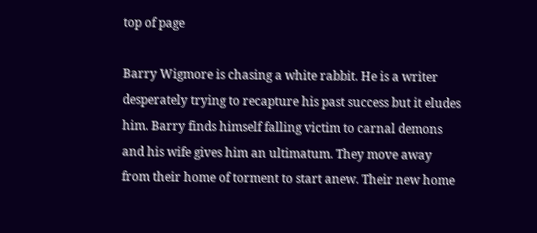top of page

Barry Wigmore is chasing a white rabbit. He is a writer desperately trying to recapture his past success but it eludes him. Barry finds himself falling victim to carnal demons and his wife gives him an ultimatum. They move away from their home of torment to start anew. Their new home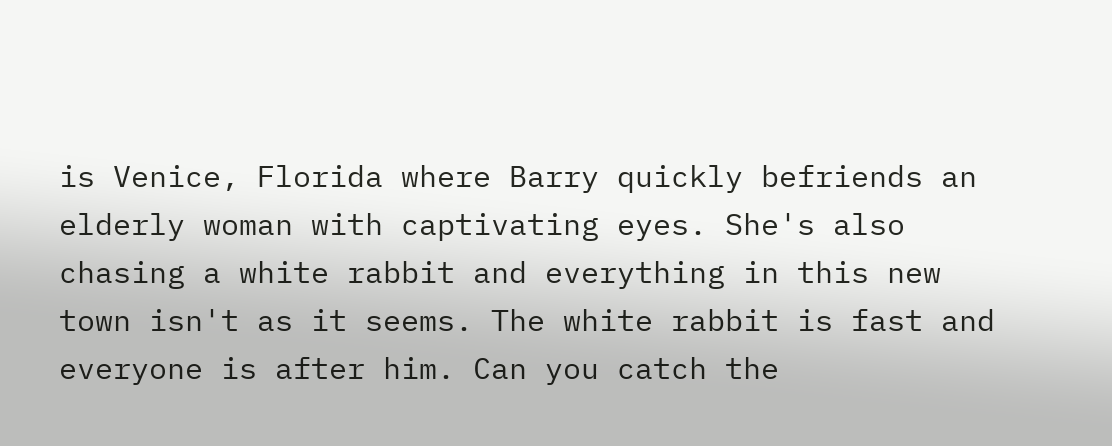is Venice, Florida where Barry quickly befriends an elderly woman with captivating eyes. She's also chasing a white rabbit and everything in this new town isn't as it seems. The white rabbit is fast and everyone is after him. Can you catch the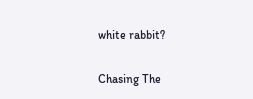white rabbit?

Chasing The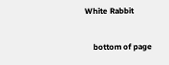White Rabbit

    bottom of page